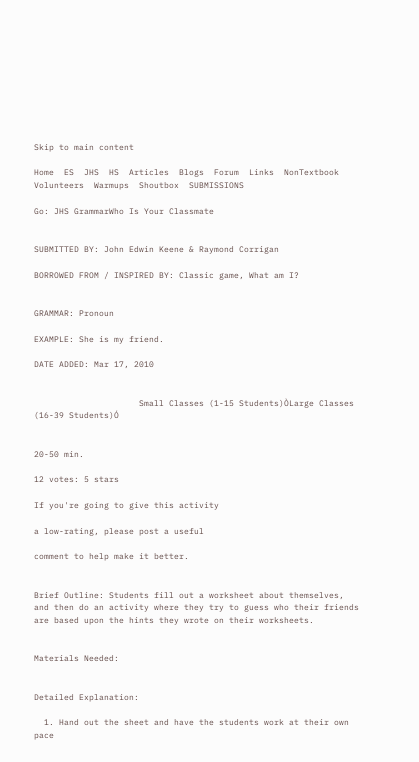Skip to main content

Home  ES  JHS  HS  Articles  Blogs  Forum  Links  NonTextbook  Volunteers  Warmups  Shoutbox  SUBMISSIONS

Go: JHS GrammarWho Is Your Classmate


SUBMITTED BY: John Edwin Keene & Raymond Corrigan

BORROWED FROM / INSPIRED BY: Classic game, What am I?


GRAMMAR: Pronoun

EXAMPLE: She is my friend.

DATE ADDED: Mar 17, 2010


                     Small Classes (1-15 Students)ÒLarge Classes (16-39 Students)Ó


20-50 min.

12 votes: 5 stars

If you're going to give this activity

a low-rating, please post a useful

comment to help make it better.


Brief Outline: Students fill out a worksheet about themselves, and then do an activity where they try to guess who their friends are based upon the hints they wrote on their worksheets.


Materials Needed:


Detailed Explanation:

  1. Hand out the sheet and have the students work at their own pace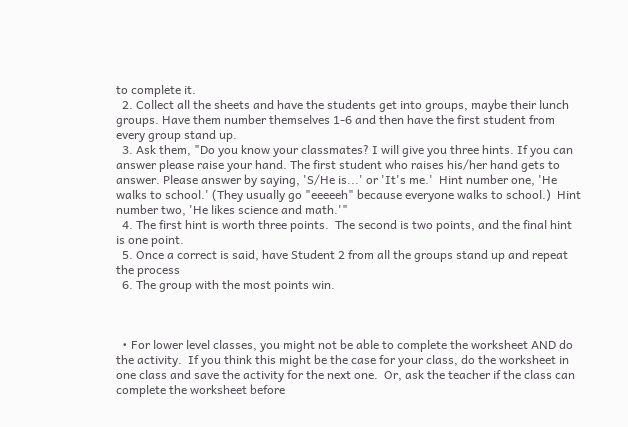to complete it.
  2. Collect all the sheets and have the students get into groups, maybe their lunch groups. Have them number themselves 1-6 and then have the first student from every group stand up.
  3. Ask them, "Do you know your classmates? I will give you three hints. If you can answer please raise your hand. The first student who raises his/her hand gets to answer. Please answer by saying, 'S/He is...' or 'It's me.'  Hint number one, 'He walks to school.' (They usually go "eeeeeh" because everyone walks to school.)  Hint number two, 'He likes science and math.'"
  4. The first hint is worth three points.  The second is two points, and the final hint is one point.
  5. Once a correct is said, have Student 2 from all the groups stand up and repeat the process
  6. The group with the most points win.



  • For lower level classes, you might not be able to complete the worksheet AND do the activity.  If you think this might be the case for your class, do the worksheet in one class and save the activity for the next one.  Or, ask the teacher if the class can complete the worksheet before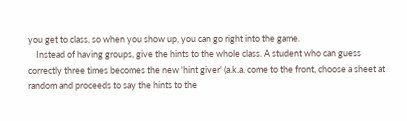you get to class, so when you show up, you can go right into the game.
    Instead of having groups, give the hints to the whole class. A student who can guess correctly three times becomes the new 'hint giver' (a.k.a. come to the front, choose a sheet at random and proceeds to say the hints to the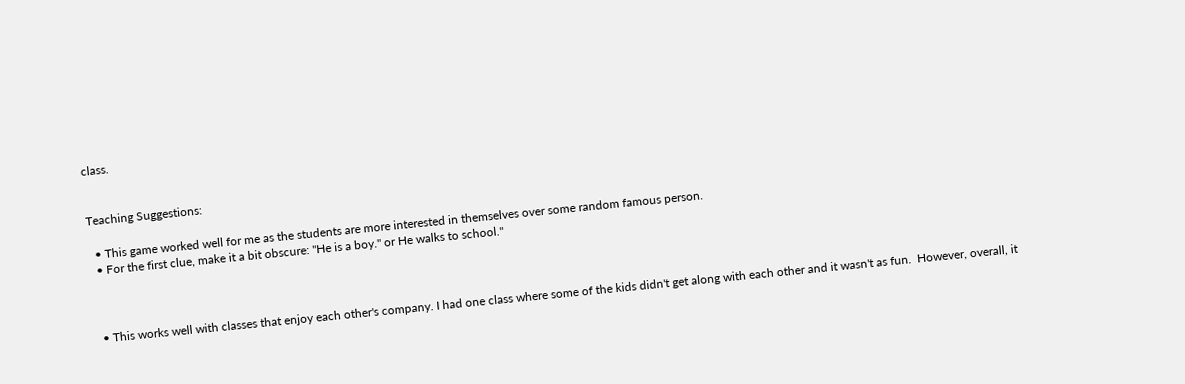class.


Teaching Suggestions:

  • This game worked well for me as the students are more interested in themselves over some random famous person.
  • For the first clue, make it a bit obscure: "He is a boy." or He walks to school."



  • This works well with classes that enjoy each other's company. I had one class where some of the kids didn't get along with each other and it wasn't as fun.  However, overall, it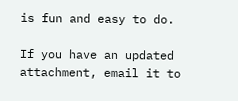is fun and easy to do.

If you have an updated attachment, email it to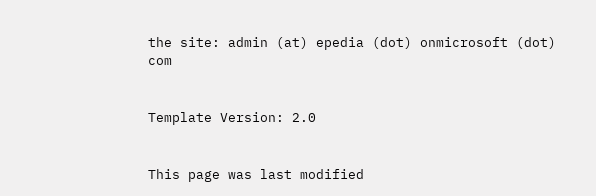the site: admin (at) epedia (dot) onmicrosoft (dot) com


Template Version: 2.0


This page was last modified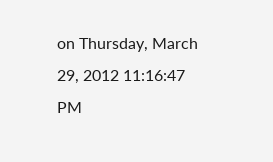on Thursday, March 29, 2012 11:16:47 PM